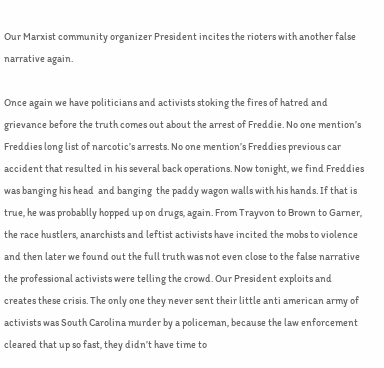Our Marxist community organizer President incites the rioters with another false narrative again.

Once again we have politicians and activists stoking the fires of hatred and grievance before the truth comes out about the arrest of Freddie. No one mention’s Freddies long list of narcotic’s arrests. No one mention’s Freddies previous car accident that resulted in his several back operations. Now tonight, we find Freddies was banging his head  and banging  the paddy wagon walls with his hands. If that is true, he was probablly hopped up on drugs, again. From Trayvon to Brown to Garner, the race hustlers, anarchists and leftist activists have incited the mobs to violence and then later we found out the full truth was not even close to the false narrative the professional activists were telling the crowd. Our President exploits and creates these crisis. The only one they never sent their little anti american army of activists was South Carolina murder by a policeman, because the law enforcement cleared that up so fast, they didn’t have time to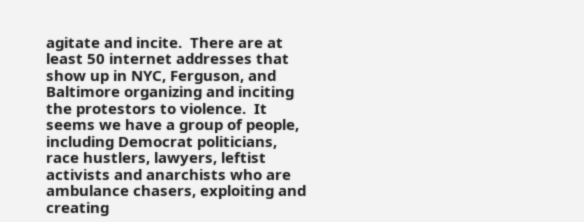agitate and incite.  There are at least 50 internet addresses that show up in NYC, Ferguson, and Baltimore organizing and inciting the protestors to violence.  It seems we have a group of people, including Democrat politicians, race hustlers, lawyers, leftist activists and anarchists who are ambulance chasers, exploiting and creating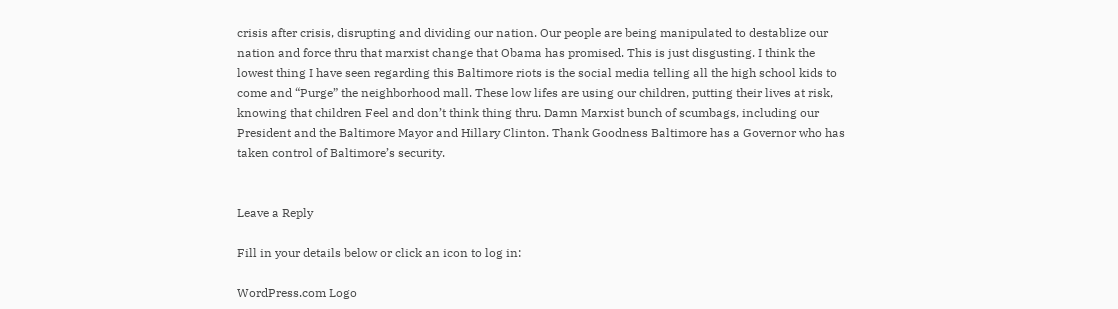crisis after crisis, disrupting and dividing our nation. Our people are being manipulated to destablize our nation and force thru that marxist change that Obama has promised. This is just disgusting. I think the lowest thing I have seen regarding this Baltimore riots is the social media telling all the high school kids to come and “Purge” the neighborhood mall. These low lifes are using our children, putting their lives at risk, knowing that children Feel and don’t think thing thru. Damn Marxist bunch of scumbags, including our President and the Baltimore Mayor and Hillary Clinton. Thank Goodness Baltimore has a Governor who has taken control of Baltimore’s security.


Leave a Reply

Fill in your details below or click an icon to log in:

WordPress.com Logo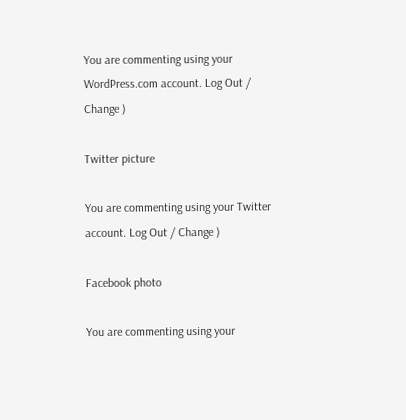You are commenting using your WordPress.com account. Log Out / Change )

Twitter picture

You are commenting using your Twitter account. Log Out / Change )

Facebook photo

You are commenting using your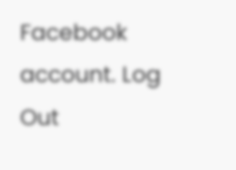Facebook account. Log Out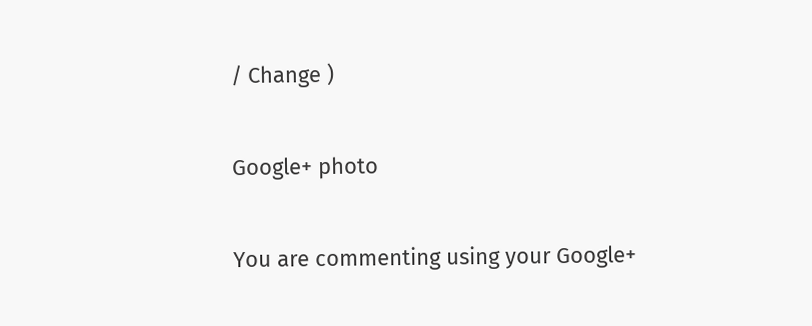/ Change )

Google+ photo

You are commenting using your Google+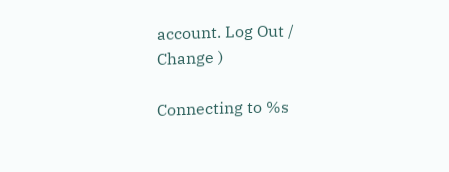account. Log Out / Change )

Connecting to %s